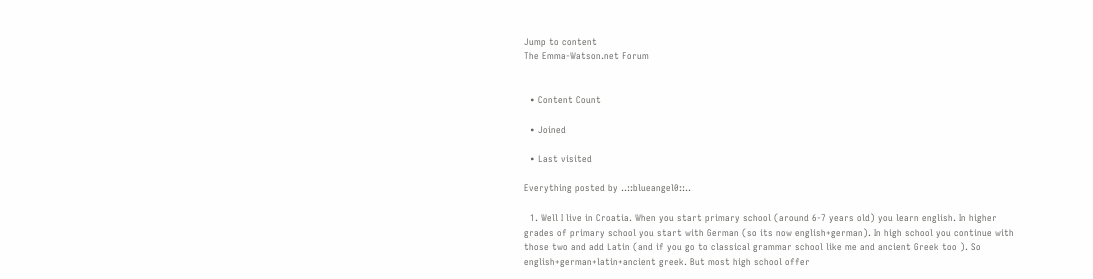Jump to content
The Emma-Watson.net Forum


  • Content Count

  • Joined

  • Last visited

Everything posted by ..::blueangel0::..

  1. Well I live in Croatia. When you start primary school (around 6-7 years old) you learn english. In higher grades of primary school you start with German (so its now english+german). In high school you continue with those two and add Latin (and if you go to classical grammar school like me and ancient Greek too ). So english+german+latin+ancient greek. But most high school offer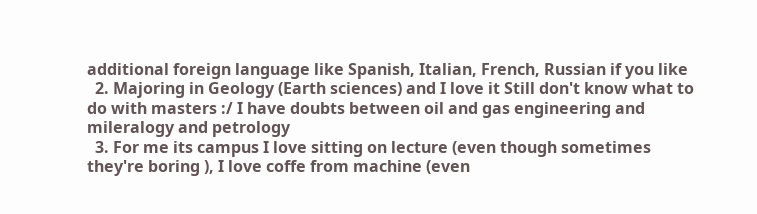additional foreign language like Spanish, Italian, French, Russian if you like
  2. Majoring in Geology (Earth sciences) and I love it Still don't know what to do with masters :/ I have doubts between oil and gas engineering and mileralogy and petrology
  3. For me its campus I love sitting on lecture (even though sometimes they're boring ), I love coffe from machine (even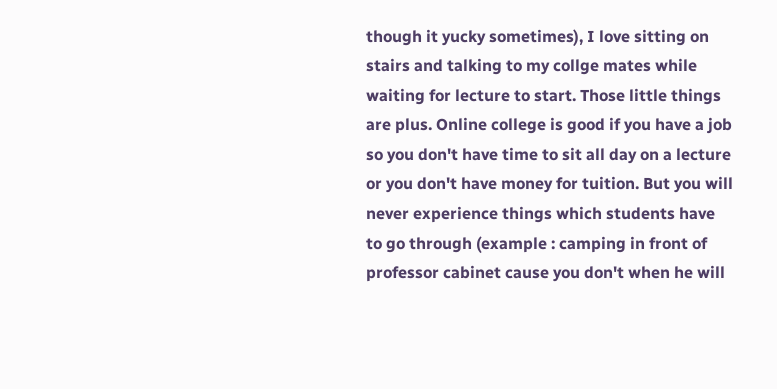though it yucky sometimes), I love sitting on stairs and talking to my collge mates while waiting for lecture to start. Those little things are plus. Online college is good if you have a job so you don't have time to sit all day on a lecture or you don't have money for tuition. But you will never experience things which students have to go through (example : camping in front of professor cabinet cause you don't when he will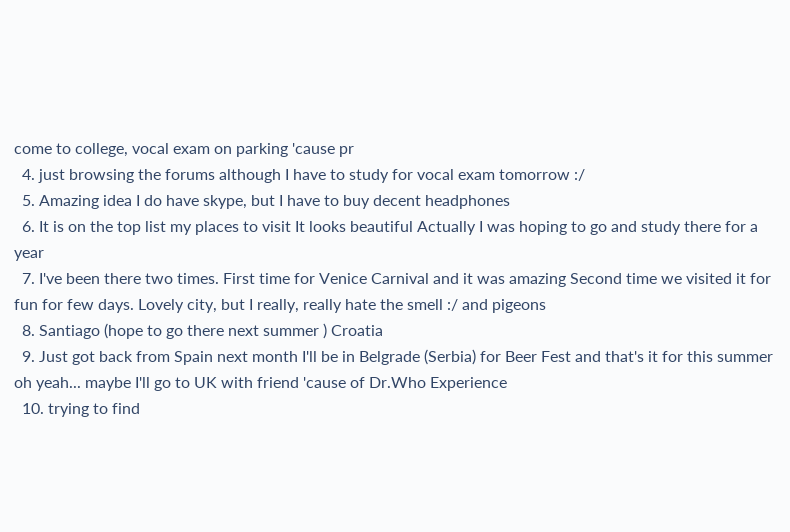come to college, vocal exam on parking 'cause pr
  4. just browsing the forums although I have to study for vocal exam tomorrow :/
  5. Amazing idea I do have skype, but I have to buy decent headphones
  6. It is on the top list my places to visit It looks beautiful Actually I was hoping to go and study there for a year
  7. I've been there two times. First time for Venice Carnival and it was amazing Second time we visited it for fun for few days. Lovely city, but I really, really hate the smell :/ and pigeons
  8. Santiago (hope to go there next summer ) Croatia
  9. Just got back from Spain next month I'll be in Belgrade (Serbia) for Beer Fest and that's it for this summer oh yeah... maybe I'll go to UK with friend 'cause of Dr.Who Experience
  10. trying to find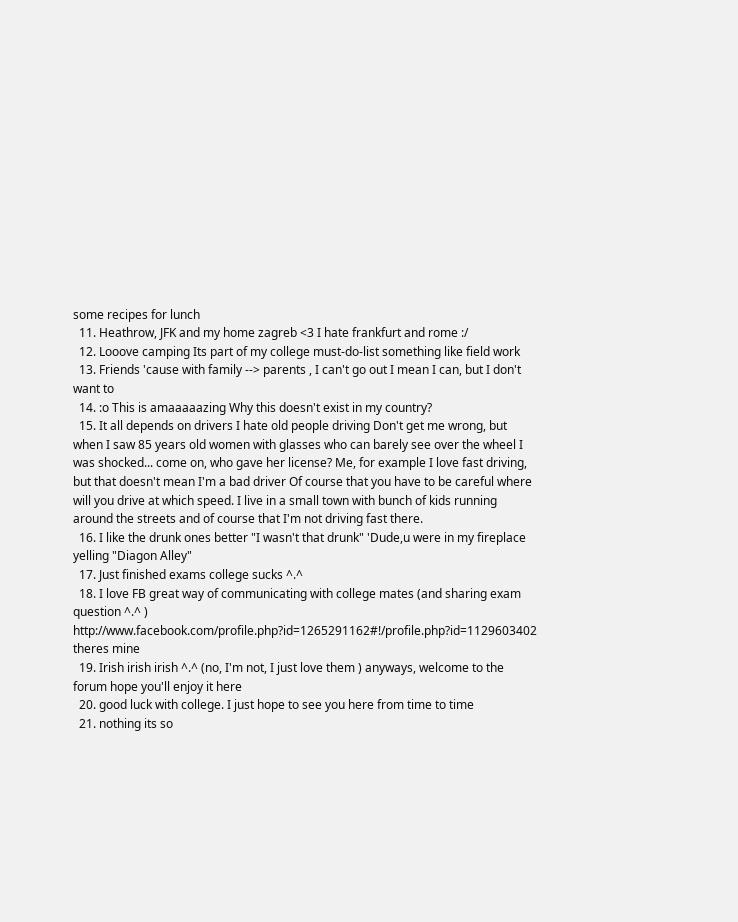some recipes for lunch
  11. Heathrow, JFK and my home zagreb <3 I hate frankfurt and rome :/
  12. Looove camping Its part of my college must-do-list something like field work
  13. Friends 'cause with family --> parents , I can't go out I mean I can, but I don't want to
  14. :o This is amaaaaazing Why this doesn't exist in my country?
  15. It all depends on drivers I hate old people driving Don't get me wrong, but when I saw 85 years old women with glasses who can barely see over the wheel I was shocked... come on, who gave her license? Me, for example I love fast driving, but that doesn't mean I'm a bad driver Of course that you have to be careful where will you drive at which speed. I live in a small town with bunch of kids running around the streets and of course that I'm not driving fast there.
  16. I like the drunk ones better "I wasn't that drunk" 'Dude,u were in my fireplace yelling "Diagon Alley"
  17. Just finished exams college sucks ^.^
  18. I love FB great way of communicating with college mates (and sharing exam question ^.^ ) http://www.facebook.com/profile.php?id=1265291162#!/profile.php?id=1129603402 theres mine
  19. Irish irish irish ^.^ (no, I'm not, I just love them ) anyways, welcome to the forum hope you'll enjoy it here
  20. good luck with college. I just hope to see you here from time to time
  21. nothing its so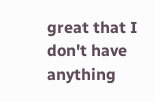great that I don't have anything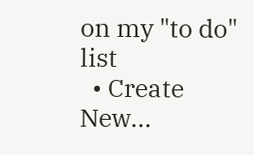on my "to do" list
  • Create New...